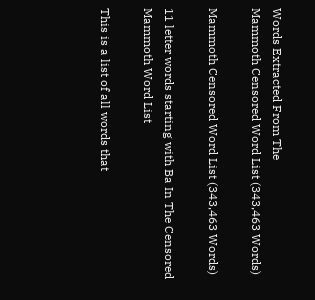Words Extracted From The
Mammoth Censored Word List (343,463 Words)

Mammoth Censored Word List (343,463 Words)

11 letter words starting with Ba In The Censored Mammoth Word List

This is a list of all words that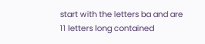start with the letters ba and are 11 letters long contained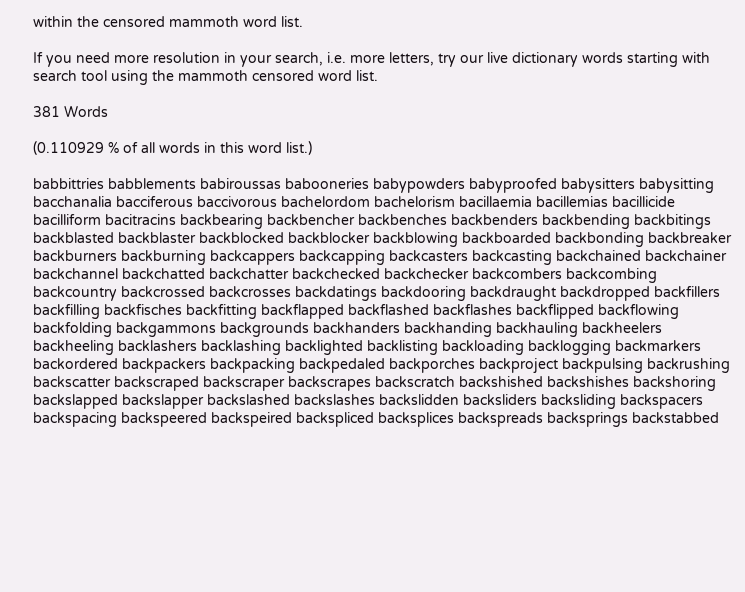within the censored mammoth word list.

If you need more resolution in your search, i.e. more letters, try our live dictionary words starting with search tool using the mammoth censored word list.

381 Words

(0.110929 % of all words in this word list.)

babbittries babblements babiroussas babooneries babypowders babyproofed babysitters babysitting bacchanalia bacciferous baccivorous bachelordom bachelorism bacillaemia bacillemias bacillicide bacilliform bacitracins backbearing backbencher backbenches backbenders backbending backbitings backblasted backblaster backblocked backblocker backblowing backboarded backbonding backbreaker backburners backburning backcappers backcapping backcasters backcasting backchained backchainer backchannel backchatted backchatter backchecked backchecker backcombers backcombing backcountry backcrossed backcrosses backdatings backdooring backdraught backdropped backfillers backfilling backfisches backfitting backflapped backflashed backflashes backflipped backflowing backfolding backgammons backgrounds backhanders backhanding backhauling backheelers backheeling backlashers backlashing backlighted backlisting backloading backlogging backmarkers backordered backpackers backpacking backpedaled backporches backproject backpulsing backrushing backscatter backscraped backscraper backscrapes backscratch backshished backshishes backshoring backslapped backslapper backslashed backslashes backslidden backsliders backsliding backspacers backspacing backspeered backspeired backspliced backsplices backspreads backsprings backstabbed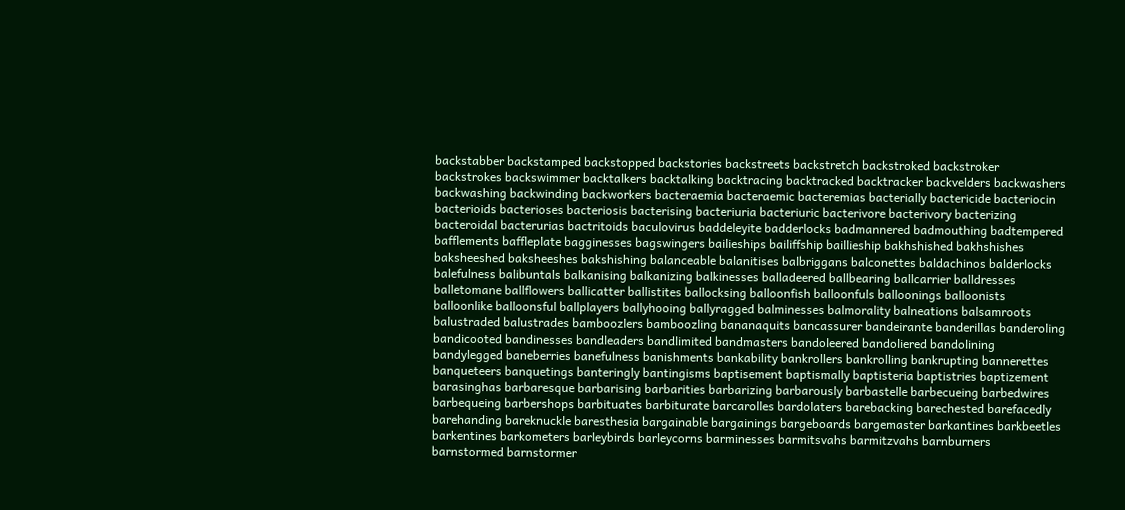backstabber backstamped backstopped backstories backstreets backstretch backstroked backstroker backstrokes backswimmer backtalkers backtalking backtracing backtracked backtracker backvelders backwashers backwashing backwinding backworkers bacteraemia bacteraemic bacteremias bacterially bactericide bacteriocin bacterioids bacterioses bacteriosis bacterising bacteriuria bacteriuric bacterivore bacterivory bacterizing bacteroidal bacterurias bactritoids baculovirus baddeleyite badderlocks badmannered badmouthing badtempered bafflements baffleplate bagginesses bagswingers bailieships bailiffship baillieship bakhshished bakhshishes baksheeshed baksheeshes bakshishing balanceable balanitises balbriggans balconettes baldachinos balderlocks balefulness balibuntals balkanising balkanizing balkinesses balladeered ballbearing ballcarrier balldresses balletomane ballflowers ballicatter ballistites ballocksing balloonfish balloonfuls balloonings balloonists balloonlike balloonsful ballplayers ballyhooing ballyragged balminesses balmorality balneations balsamroots balustraded balustrades bamboozlers bamboozling bananaquits bancassurer bandeirante banderillas banderoling bandicooted bandinesses bandleaders bandlimited bandmasters bandoleered bandoliered bandolining bandylegged baneberries banefulness banishments bankability bankrollers bankrolling bankrupting bannerettes banqueteers banquetings banteringly bantingisms baptisement baptismally baptisteria baptistries baptizement barasinghas barbaresque barbarising barbarities barbarizing barbarously barbastelle barbecueing barbedwires barbequeing barbershops barbituates barbiturate barcarolles bardolaters barebacking barechested barefacedly barehanding bareknuckle baresthesia bargainable bargainings bargeboards bargemaster barkantines barkbeetles barkentines barkometers barleybirds barleycorns barminesses barmitsvahs barmitzvahs barnburners barnstormed barnstormer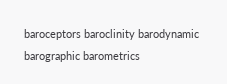baroceptors baroclinity barodynamic barographic barometrics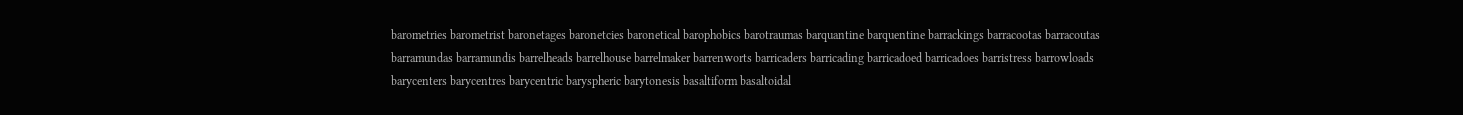barometries barometrist baronetages baronetcies baronetical barophobics barotraumas barquantine barquentine barrackings barracootas barracoutas barramundas barramundis barrelheads barrelhouse barrelmaker barrenworts barricaders barricading barricadoed barricadoes barristress barrowloads barycenters barycentres barycentric baryspheric barytonesis basaltiform basaltoidal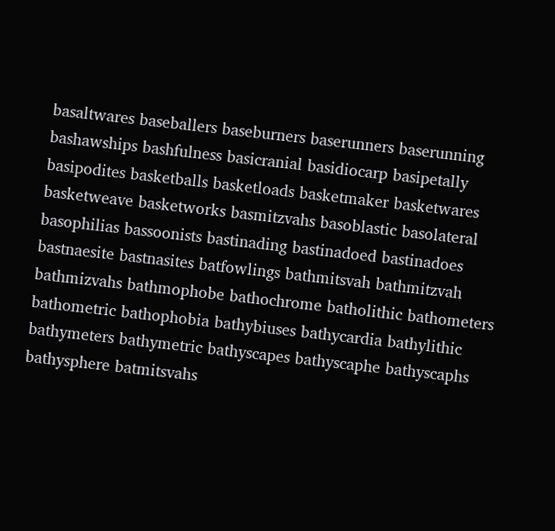basaltwares baseballers baseburners baserunners baserunning bashawships bashfulness basicranial basidiocarp basipetally basipodites basketballs basketloads basketmaker basketwares basketweave basketworks basmitzvahs basoblastic basolateral basophilias bassoonists bastinading bastinadoed bastinadoes bastnaesite bastnasites batfowlings bathmitsvah bathmitzvah bathmizvahs bathmophobe bathochrome batholithic bathometers bathometric bathophobia bathybiuses bathycardia bathylithic bathymeters bathymetric bathyscapes bathyscaphe bathyscaphs bathysphere batmitsvahs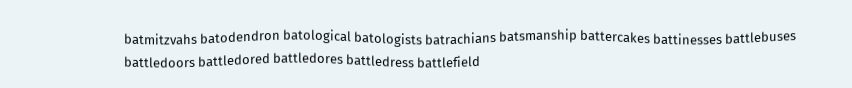batmitzvahs batodendron batological batologists batrachians batsmanship battercakes battinesses battlebuses battledoors battledored battledores battledress battlefield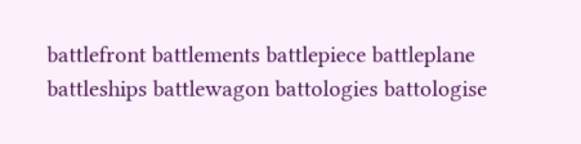battlefront battlements battlepiece battleplane battleships battlewagon battologies battologise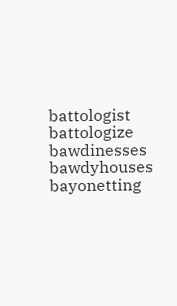battologist battologize bawdinesses bawdyhouses bayonetting